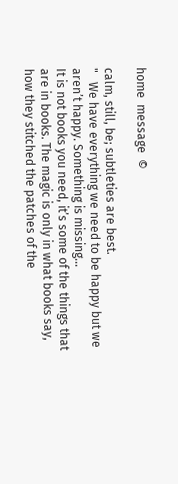home  message  ©

calm, still, be; subtleties are best.
"   We have everything we need to be happy but we aren’t happy. Something is missing…
It is not books you need, it’s some of the things that are in books. The magic is only in what books say, how they stitched the patches of the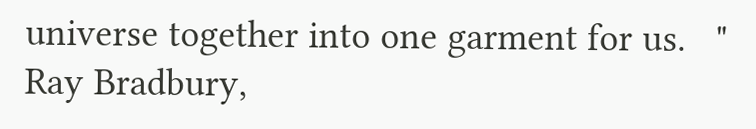universe together into one garment for us.   "
Ray Bradbury,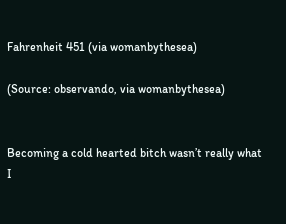Fahrenheit 451 (via womanbythesea)

(Source: observando, via womanbythesea)


Becoming a cold hearted bitch wasn’t really what I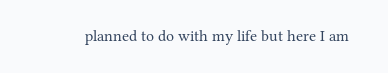planned to do with my life but here I am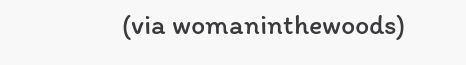(via womaninthewoods)